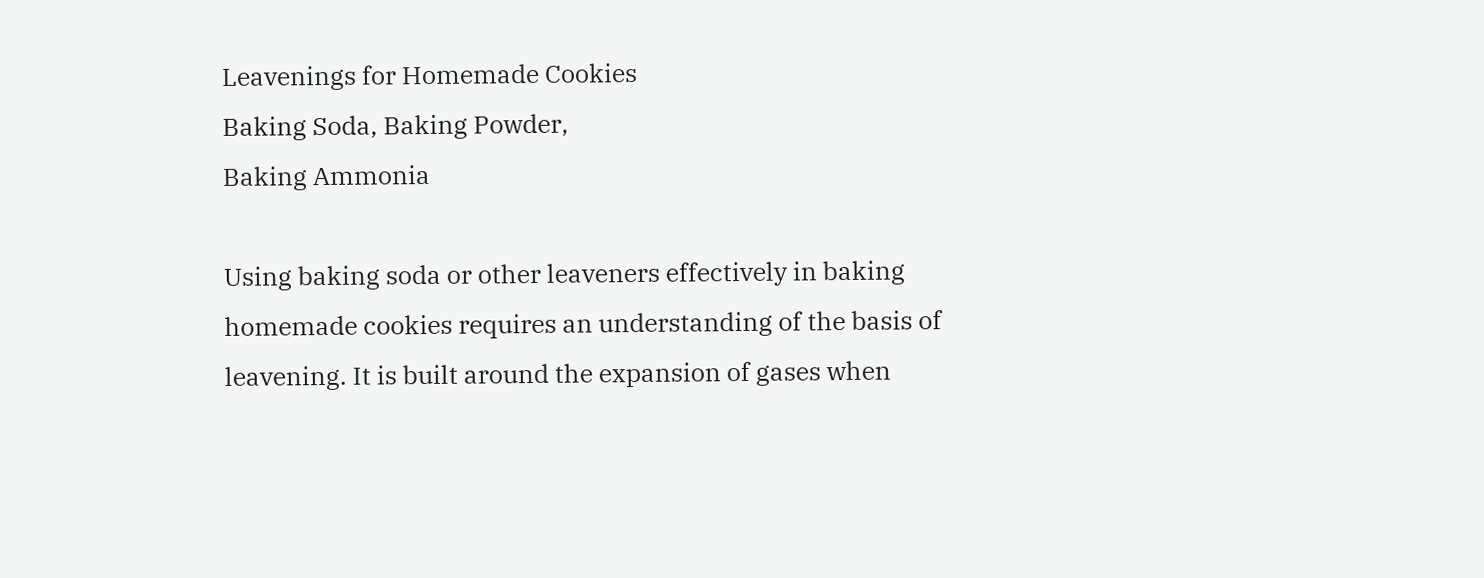Leavenings for Homemade Cookies
Baking Soda, Baking Powder,
Baking Ammonia

Using baking soda or other leaveners effectively in baking homemade cookies requires an understanding of the basis of leavening. It is built around the expansion of gases when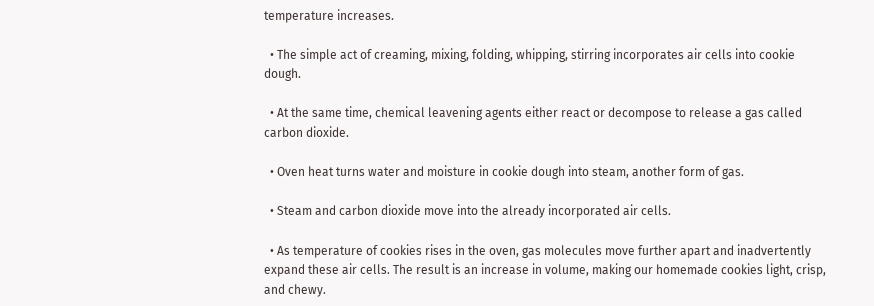temperature increases.

  • The simple act of creaming, mixing, folding, whipping, stirring incorporates air cells into cookie dough.

  • At the same time, chemical leavening agents either react or decompose to release a gas called carbon dioxide.

  • Oven heat turns water and moisture in cookie dough into steam, another form of gas.

  • Steam and carbon dioxide move into the already incorporated air cells.

  • As temperature of cookies rises in the oven, gas molecules move further apart and inadvertently expand these air cells. The result is an increase in volume, making our homemade cookies light, crisp, and chewy.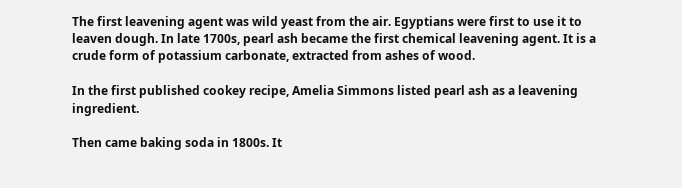The first leavening agent was wild yeast from the air. Egyptians were first to use it to leaven dough. In late 1700s, pearl ash became the first chemical leavening agent. It is a crude form of potassium carbonate, extracted from ashes of wood.

In the first published cookey recipe, Amelia Simmons listed pearl ash as a leavening ingredient.

Then came baking soda in 1800s. It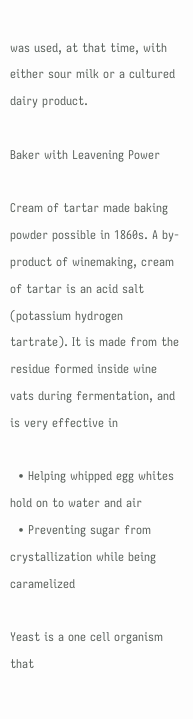was used, at that time, with either sour milk or a cultured dairy product.

Baker with Leavening Power

Cream of tartar made baking powder possible in 1860s. A by-product of winemaking, cream of tartar is an acid salt (potassium hydrogen tartrate). It is made from the residue formed inside wine vats during fermentation, and is very effective in

  • Helping whipped egg whites hold on to water and air
  • Preventing sugar from crystallization while being caramelized

Yeast is a one cell organism that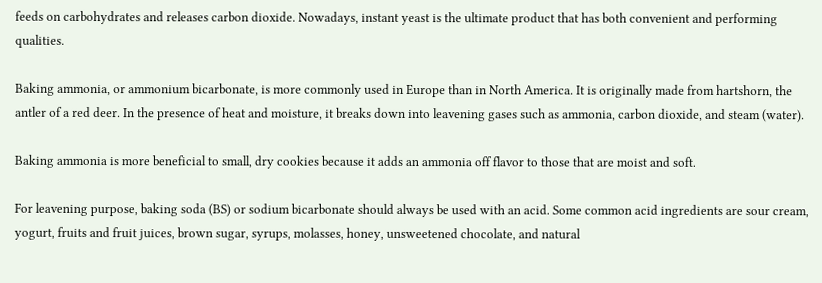feeds on carbohydrates and releases carbon dioxide. Nowadays, instant yeast is the ultimate product that has both convenient and performing qualities.

Baking ammonia, or ammonium bicarbonate, is more commonly used in Europe than in North America. It is originally made from hartshorn, the antler of a red deer. In the presence of heat and moisture, it breaks down into leavening gases such as ammonia, carbon dioxide, and steam (water).

Baking ammonia is more beneficial to small, dry cookies because it adds an ammonia off flavor to those that are moist and soft.

For leavening purpose, baking soda (BS) or sodium bicarbonate should always be used with an acid. Some common acid ingredients are sour cream, yogurt, fruits and fruit juices, brown sugar, syrups, molasses, honey, unsweetened chocolate, and natural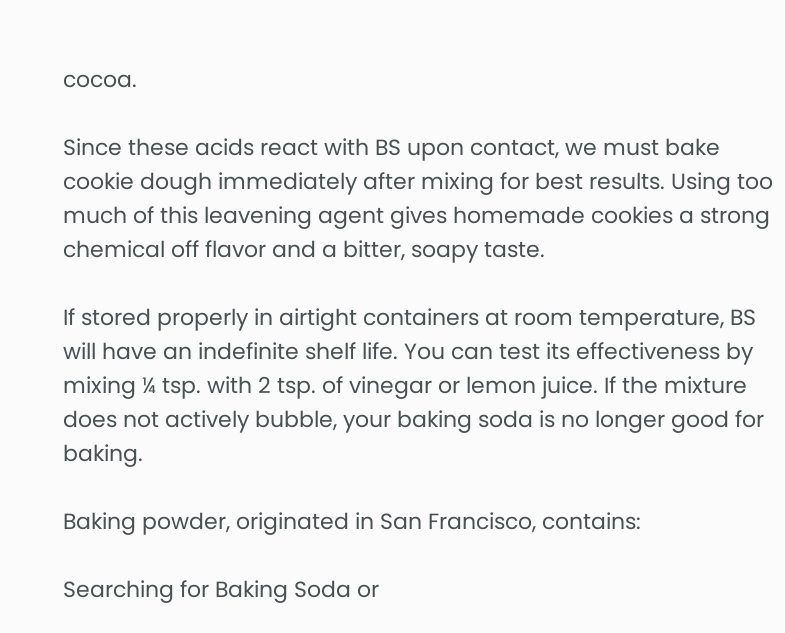cocoa.

Since these acids react with BS upon contact, we must bake cookie dough immediately after mixing for best results. Using too much of this leavening agent gives homemade cookies a strong chemical off flavor and a bitter, soapy taste.

If stored properly in airtight containers at room temperature, BS will have an indefinite shelf life. You can test its effectiveness by mixing ¼ tsp. with 2 tsp. of vinegar or lemon juice. If the mixture does not actively bubble, your baking soda is no longer good for baking.

Baking powder, originated in San Francisco, contains:

Searching for Baking Soda or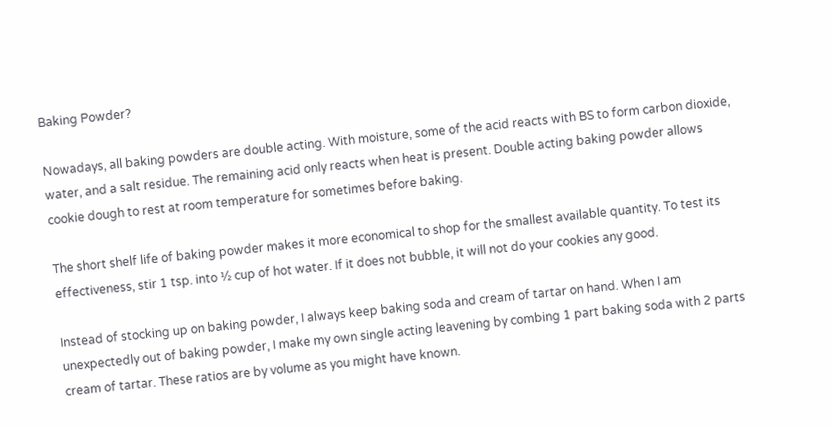Baking Powder?

Nowadays, all baking powders are double acting. With moisture, some of the acid reacts with BS to form carbon dioxide, water, and a salt residue. The remaining acid only reacts when heat is present. Double acting baking powder allows cookie dough to rest at room temperature for sometimes before baking.

The short shelf life of baking powder makes it more economical to shop for the smallest available quantity. To test its effectiveness, stir 1 tsp. into ½ cup of hot water. If it does not bubble, it will not do your cookies any good.

Instead of stocking up on baking powder, I always keep baking soda and cream of tartar on hand. When I am unexpectedly out of baking powder, I make my own single acting leavening by combing 1 part baking soda with 2 parts cream of tartar. These ratios are by volume as you might have known.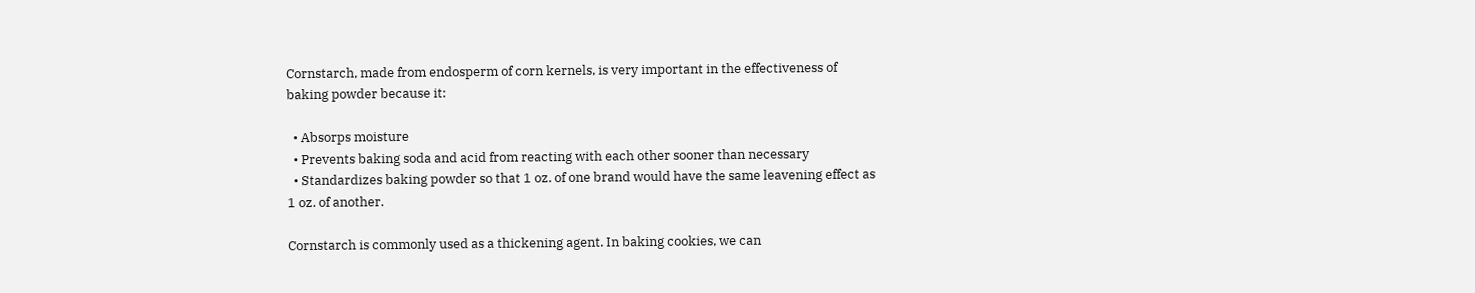Cornstarch, made from endosperm of corn kernels, is very important in the effectiveness of baking powder because it:

  • Absorps moisture
  • Prevents baking soda and acid from reacting with each other sooner than necessary
  • Standardizes baking powder so that 1 oz. of one brand would have the same leavening effect as 1 oz. of another.

Cornstarch is commonly used as a thickening agent. In baking cookies, we can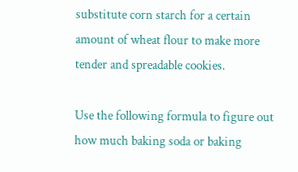substitute corn starch for a certain amount of wheat flour to make more tender and spreadable cookies.

Use the following formula to figure out how much baking soda or baking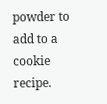powder to add to a cookie recipe.